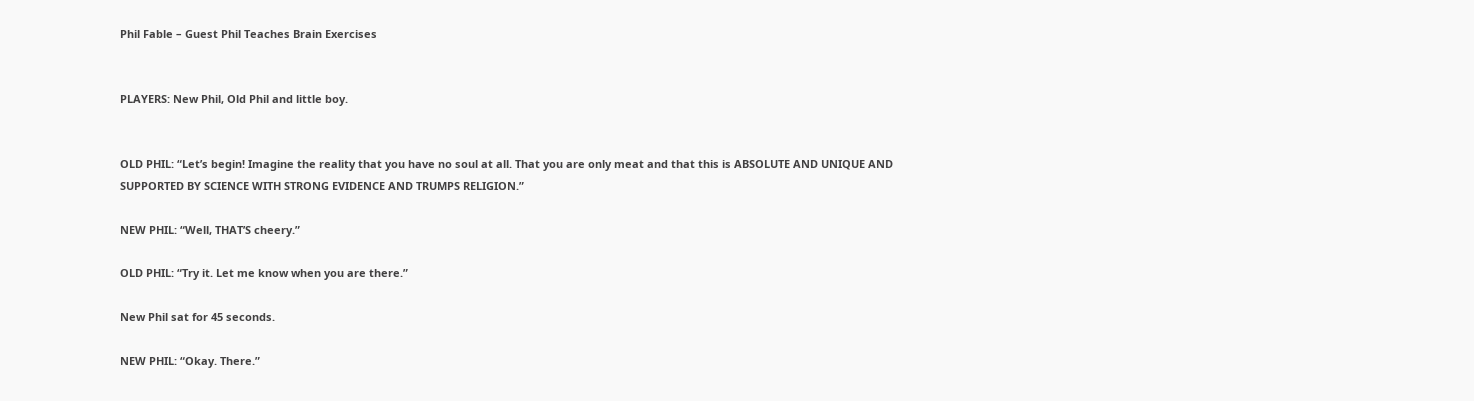Phil Fable – Guest Phil Teaches Brain Exercises


PLAYERS: New Phil, Old Phil and little boy.


OLD PHIL: “Let’s begin! Imagine the reality that you have no soul at all. That you are only meat and that this is ABSOLUTE AND UNIQUE AND SUPPORTED BY SCIENCE WITH STRONG EVIDENCE AND TRUMPS RELIGION.”

NEW PHIL: “Well, THAT’S cheery.”

OLD PHIL: “Try it. Let me know when you are there.”

New Phil sat for 45 seconds.

NEW PHIL: “Okay. There.”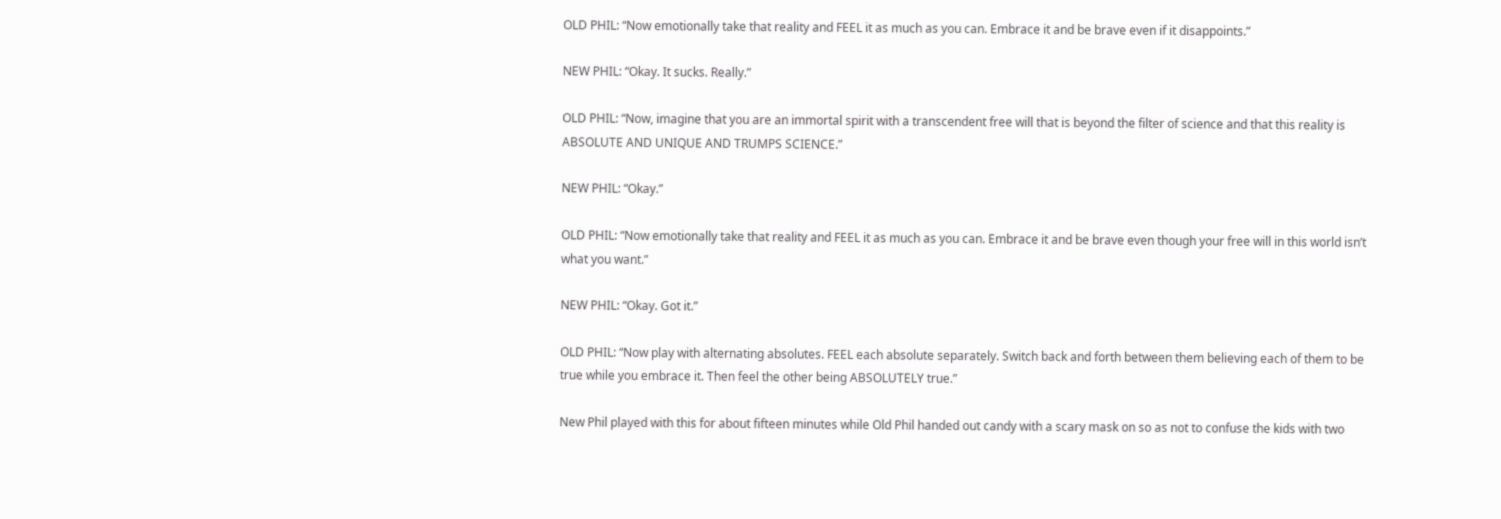OLD PHIL: “Now emotionally take that reality and FEEL it as much as you can. Embrace it and be brave even if it disappoints.”

NEW PHIL: “Okay. It sucks. Really.”

OLD PHIL: “Now, imagine that you are an immortal spirit with a transcendent free will that is beyond the filter of science and that this reality is ABSOLUTE AND UNIQUE AND TRUMPS SCIENCE.”

NEW PHIL: “Okay.”

OLD PHIL: “Now emotionally take that reality and FEEL it as much as you can. Embrace it and be brave even though your free will in this world isn’t what you want.”

NEW PHIL: “Okay. Got it.”

OLD PHIL: “Now play with alternating absolutes. FEEL each absolute separately. Switch back and forth between them believing each of them to be true while you embrace it. Then feel the other being ABSOLUTELY true.”

New Phil played with this for about fifteen minutes while Old Phil handed out candy with a scary mask on so as not to confuse the kids with two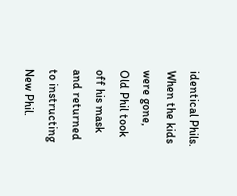identical Phils. When the kids were gone, Old Phil took off his mask and returned to instructing New Phil.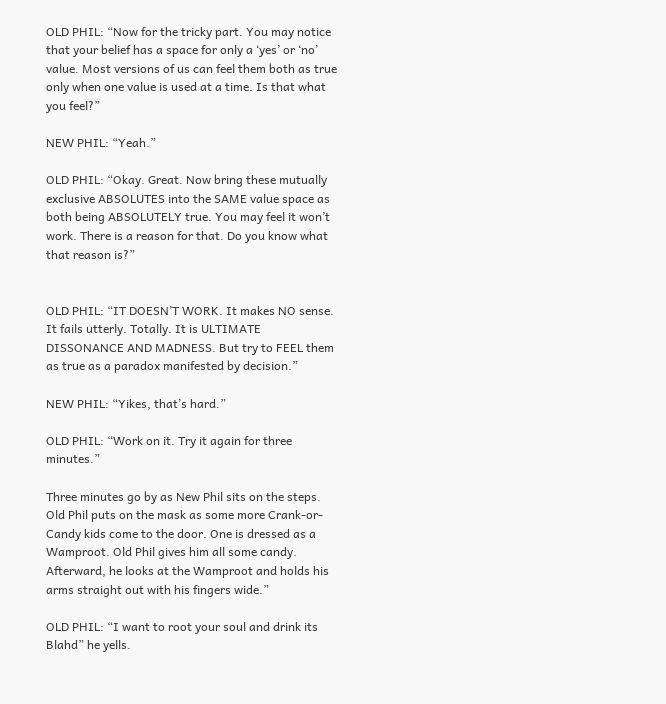OLD PHIL: “Now for the tricky part. You may notice that your belief has a space for only a ‘yes’ or ‘no’ value. Most versions of us can feel them both as true only when one value is used at a time. Is that what you feel?”

NEW PHIL: “Yeah.”

OLD PHIL: “Okay. Great. Now bring these mutually exclusive ABSOLUTES into the SAME value space as both being ABSOLUTELY true. You may feel it won’t work. There is a reason for that. Do you know what that reason is?”


OLD PHIL: “IT DOESN’T WORK. It makes NO sense. It fails utterly. Totally. It is ULTIMATE DISSONANCE AND MADNESS. But try to FEEL them as true as a paradox manifested by decision.”

NEW PHIL: “Yikes, that’s hard.”

OLD PHIL: “Work on it. Try it again for three minutes.”

Three minutes go by as New Phil sits on the steps. Old Phil puts on the mask as some more Crank-or-Candy kids come to the door. One is dressed as a Wamproot. Old Phil gives him all some candy. Afterward, he looks at the Wamproot and holds his arms straight out with his fingers wide.”

OLD PHIL: “I want to root your soul and drink its Blahd” he yells.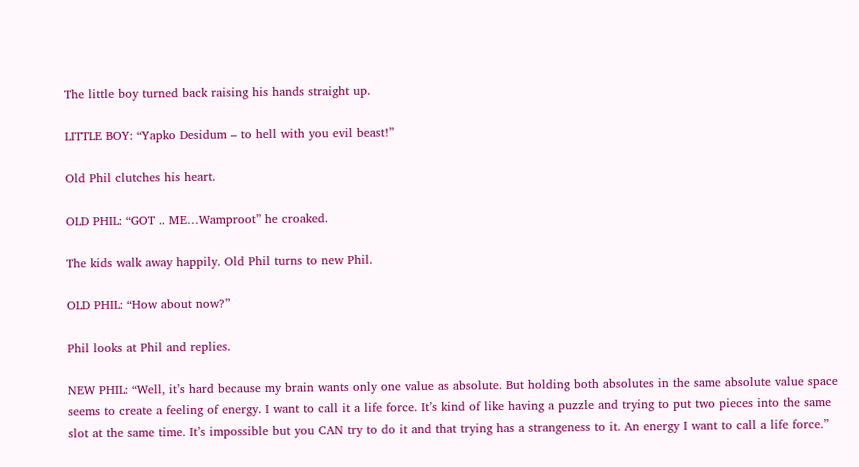The little boy turned back raising his hands straight up.

LITTLE BOY: “Yapko Desidum – to hell with you evil beast!”

Old Phil clutches his heart.

OLD PHIL: “GOT .. ME…Wamproot” he croaked.

The kids walk away happily. Old Phil turns to new Phil.

OLD PHIL: “How about now?”

Phil looks at Phil and replies.

NEW PHIL: “Well, it’s hard because my brain wants only one value as absolute. But holding both absolutes in the same absolute value space seems to create a feeling of energy. I want to call it a life force. It’s kind of like having a puzzle and trying to put two pieces into the same slot at the same time. It’s impossible but you CAN try to do it and that trying has a strangeness to it. An energy I want to call a life force.”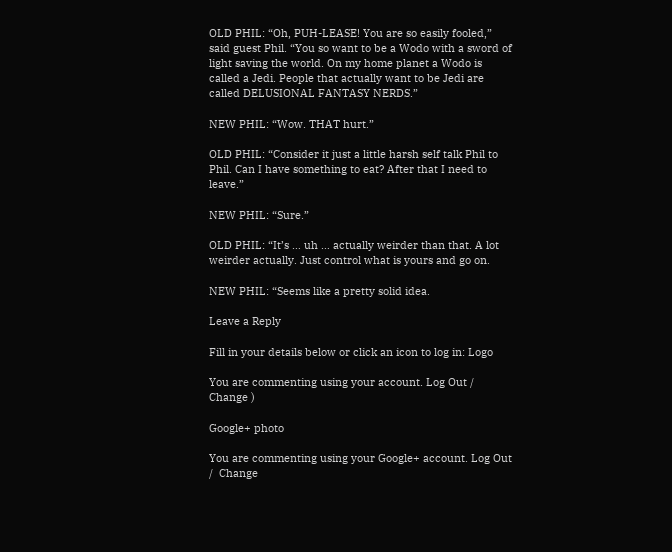OLD PHIL: “Oh, PUH-LEASE! You are so easily fooled,” said guest Phil. “You so want to be a Wodo with a sword of light saving the world. On my home planet a Wodo is called a Jedi. People that actually want to be Jedi are called DELUSIONAL FANTASY NERDS.”

NEW PHIL: “Wow. THAT hurt.”

OLD PHIL: “Consider it just a little harsh self talk Phil to Phil. Can I have something to eat? After that I need to leave.”

NEW PHIL: “Sure.”

OLD PHIL: “It’s … uh … actually weirder than that. A lot weirder actually. Just control what is yours and go on.

NEW PHIL: “Seems like a pretty solid idea.

Leave a Reply

Fill in your details below or click an icon to log in: Logo

You are commenting using your account. Log Out /  Change )

Google+ photo

You are commenting using your Google+ account. Log Out /  Change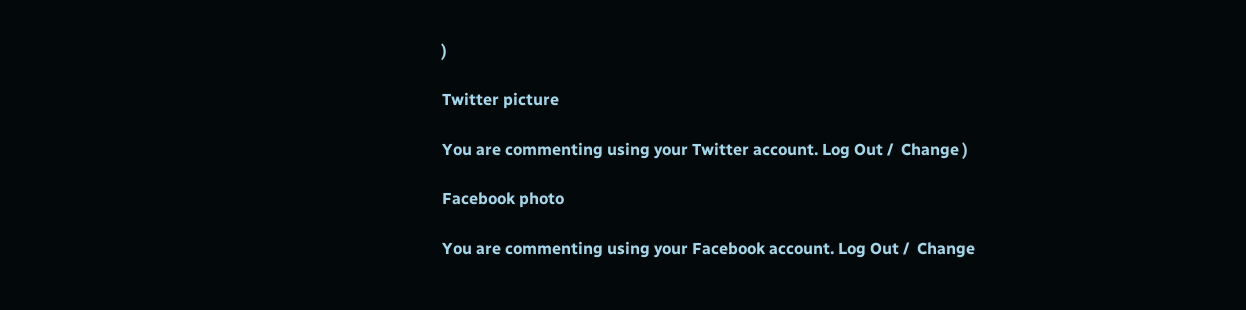)

Twitter picture

You are commenting using your Twitter account. Log Out /  Change )

Facebook photo

You are commenting using your Facebook account. Log Out /  Change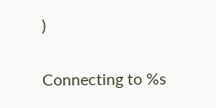)


Connecting to %s